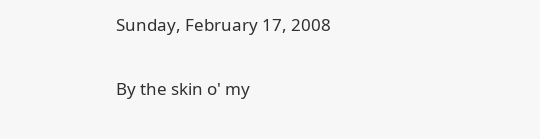Sunday, February 17, 2008

By the skin o' my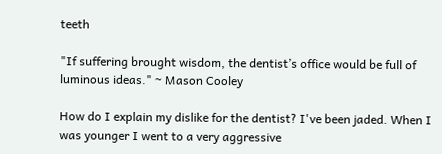teeth

"If suffering brought wisdom, the dentist’s office would be full of luminous ideas." ~ Mason Cooley

How do I explain my dislike for the dentist? I've been jaded. When I was younger I went to a very aggressive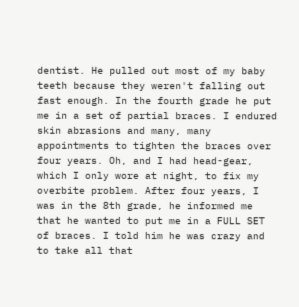dentist. He pulled out most of my baby teeth because they weren't falling out fast enough. In the fourth grade he put me in a set of partial braces. I endured skin abrasions and many, many appointments to tighten the braces over four years. Oh, and I had head-gear, which I only wore at night, to fix my overbite problem. After four years, I was in the 8th grade, he informed me that he wanted to put me in a FULL SET of braces. I told him he was crazy and to take all that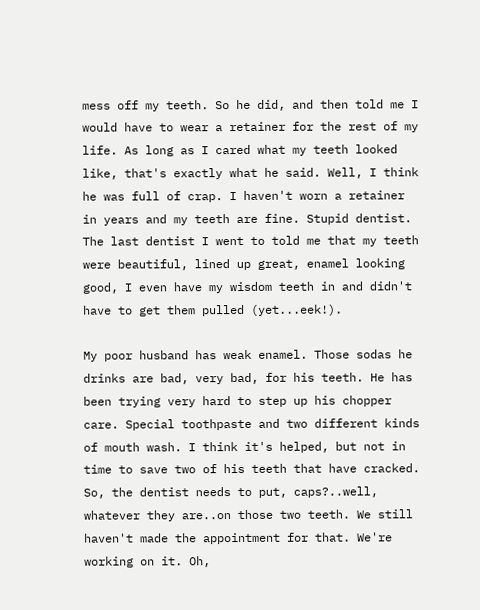mess off my teeth. So he did, and then told me I would have to wear a retainer for the rest of my life. As long as I cared what my teeth looked like, that's exactly what he said. Well, I think he was full of crap. I haven't worn a retainer in years and my teeth are fine. Stupid dentist. The last dentist I went to told me that my teeth were beautiful, lined up great, enamel looking good, I even have my wisdom teeth in and didn't have to get them pulled (yet...eek!).

My poor husband has weak enamel. Those sodas he drinks are bad, very bad, for his teeth. He has been trying very hard to step up his chopper care. Special toothpaste and two different kinds of mouth wash. I think it's helped, but not in time to save two of his teeth that have cracked. So, the dentist needs to put, caps?..well, whatever they are..on those two teeth. We still haven't made the appointment for that. We're working on it. Oh,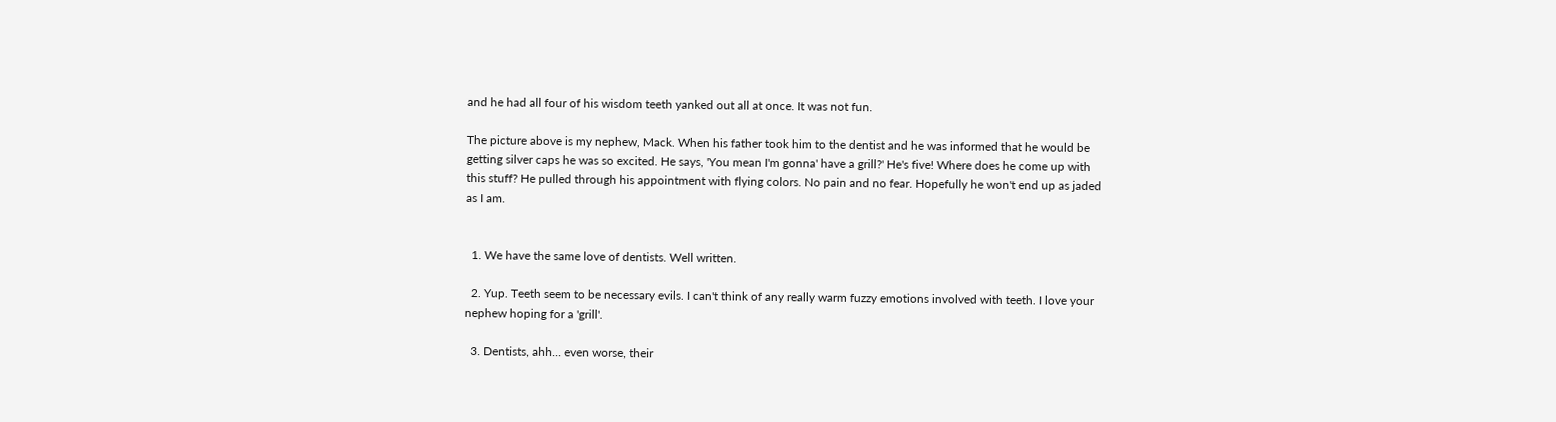and he had all four of his wisdom teeth yanked out all at once. It was not fun.

The picture above is my nephew, Mack. When his father took him to the dentist and he was informed that he would be getting silver caps he was so excited. He says, 'You mean I'm gonna' have a grill?' He's five! Where does he come up with this stuff? He pulled through his appointment with flying colors. No pain and no fear. Hopefully he won't end up as jaded as I am.


  1. We have the same love of dentists. Well written.

  2. Yup. Teeth seem to be necessary evils. I can't think of any really warm fuzzy emotions involved with teeth. I love your nephew hoping for a 'grill'.

  3. Dentists, ahh... even worse, their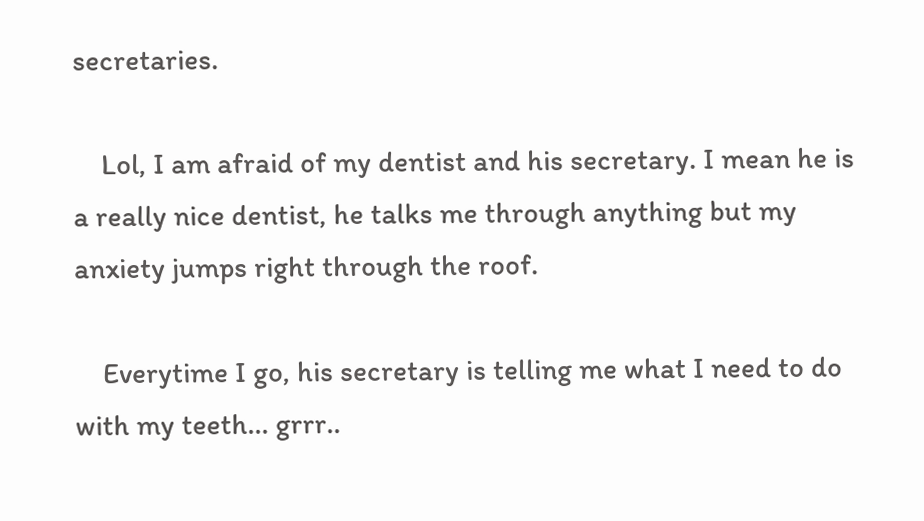secretaries.

    Lol, I am afraid of my dentist and his secretary. I mean he is a really nice dentist, he talks me through anything but my anxiety jumps right through the roof.

    Everytime I go, his secretary is telling me what I need to do with my teeth... grrr..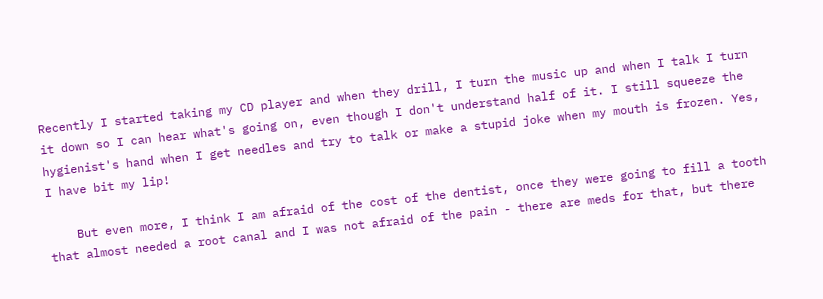Recently I started taking my CD player and when they drill, I turn the music up and when I talk I turn it down so I can hear what's going on, even though I don't understand half of it. I still squeeze the hygienist's hand when I get needles and try to talk or make a stupid joke when my mouth is frozen. Yes, I have bit my lip!

    But even more, I think I am afraid of the cost of the dentist, once they were going to fill a tooth that almost needed a root canal and I was not afraid of the pain - there are meds for that, but there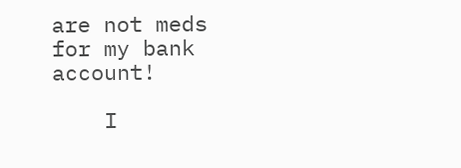are not meds for my bank account!

    I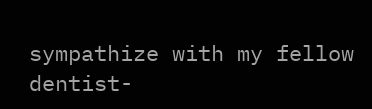sympathize with my fellow dentist-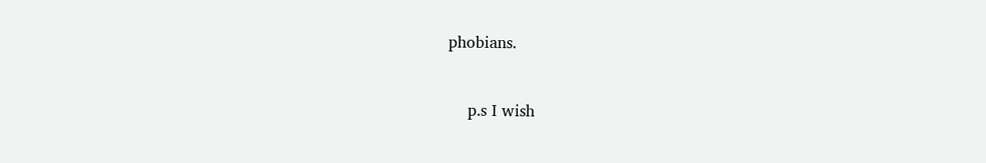phobians.


    p.s I wish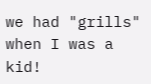we had "grills" when I was a kid!